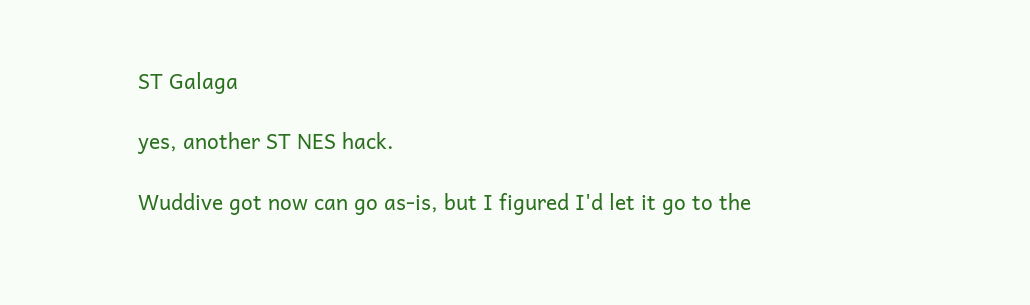ST Galaga

yes, another ST NES hack.

Wuddive got now can go as-is, but I figured I'd let it go to the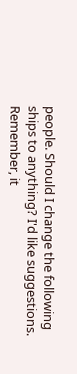people. Should I change the following ships to anything? I'd like suggestions. Remember, it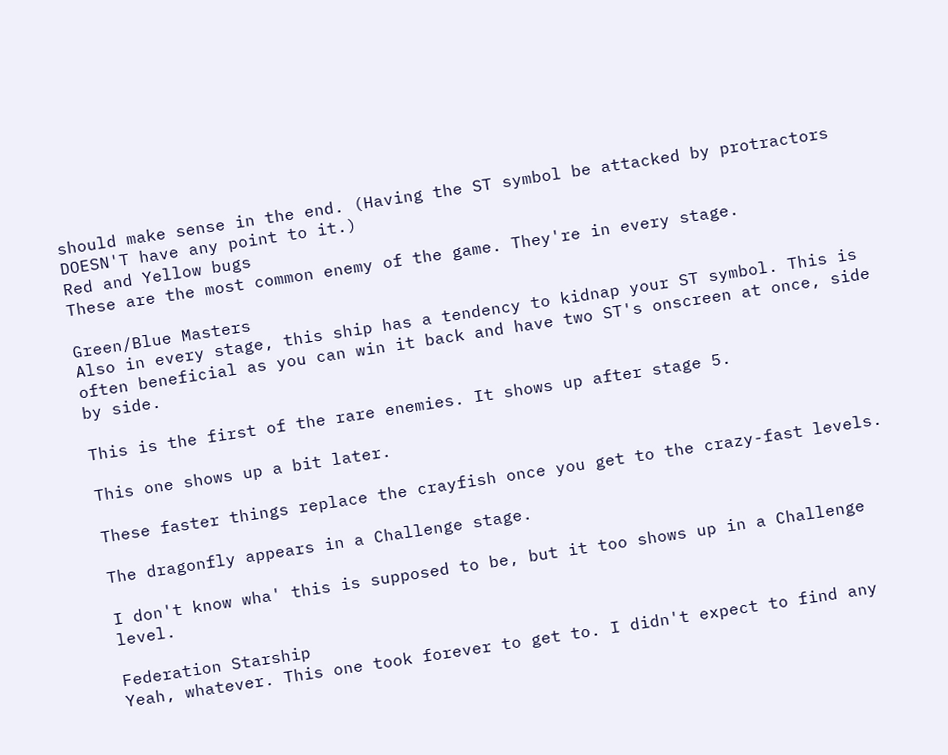should make sense in the end. (Having the ST symbol be attacked by protractors DOESN'T have any point to it.)
Red and Yellow bugs
These are the most common enemy of the game. They're in every stage.

Green/Blue Masters
Also in every stage, this ship has a tendency to kidnap your ST symbol. This is often beneficial as you can win it back and have two ST's onscreen at once, side by side.

This is the first of the rare enemies. It shows up after stage 5.

This one shows up a bit later.

These faster things replace the crayfish once you get to the crazy-fast levels.

The dragonfly appears in a Challenge stage.

I don't know wha' this is supposed to be, but it too shows up in a Challenge level.

Federation Starship
Yeah, whatever. This one took forever to get to. I didn't expect to find any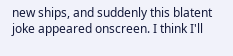new ships, and suddenly this blatent joke appeared onscreen. I think I'll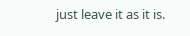just leave it as it is.